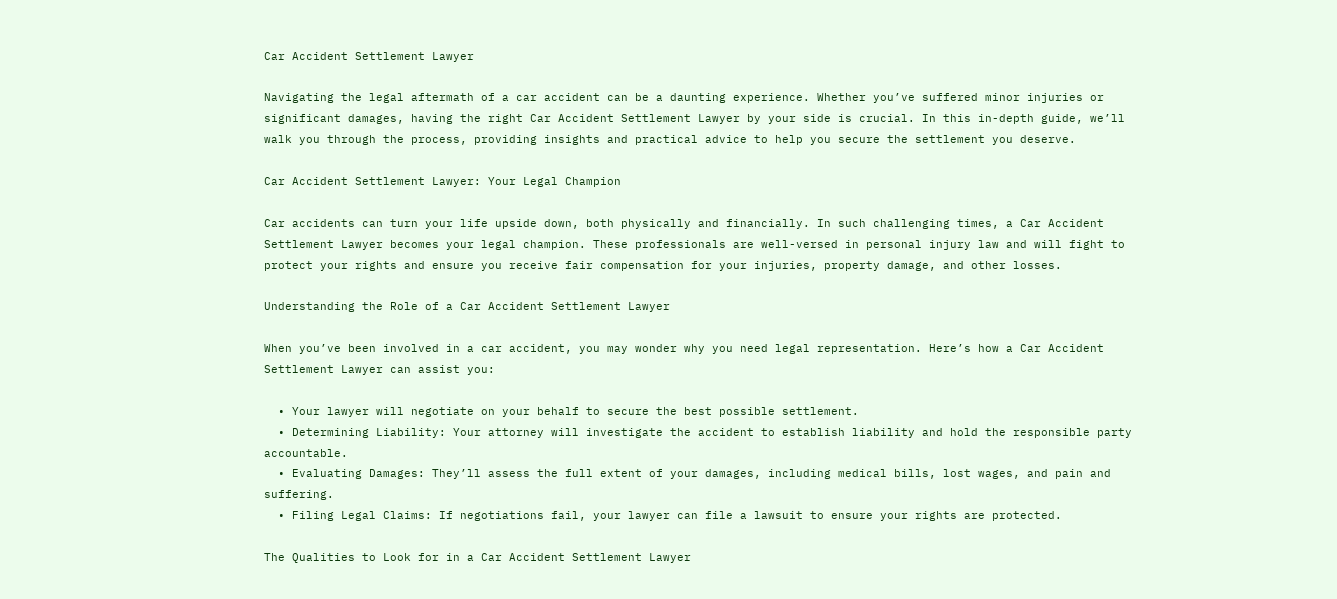Car Accident Settlement Lawyer

Navigating the legal aftermath of a car accident can be a daunting experience. Whether you’ve suffered minor injuries or significant damages, having the right Car Accident Settlement Lawyer by your side is crucial. In this in-depth guide, we’ll walk you through the process, providing insights and practical advice to help you secure the settlement you deserve.

Car Accident Settlement Lawyer: Your Legal Champion

Car accidents can turn your life upside down, both physically and financially. In such challenging times, a Car Accident Settlement Lawyer becomes your legal champion. These professionals are well-versed in personal injury law and will fight to protect your rights and ensure you receive fair compensation for your injuries, property damage, and other losses.

Understanding the Role of a Car Accident Settlement Lawyer

When you’ve been involved in a car accident, you may wonder why you need legal representation. Here’s how a Car Accident Settlement Lawyer can assist you:

  • Your lawyer will negotiate on your behalf to secure the best possible settlement.
  • Determining Liability: Your attorney will investigate the accident to establish liability and hold the responsible party accountable.
  • Evaluating Damages: They’ll assess the full extent of your damages, including medical bills, lost wages, and pain and suffering.
  • Filing Legal Claims: If negotiations fail, your lawyer can file a lawsuit to ensure your rights are protected.

The Qualities to Look for in a Car Accident Settlement Lawyer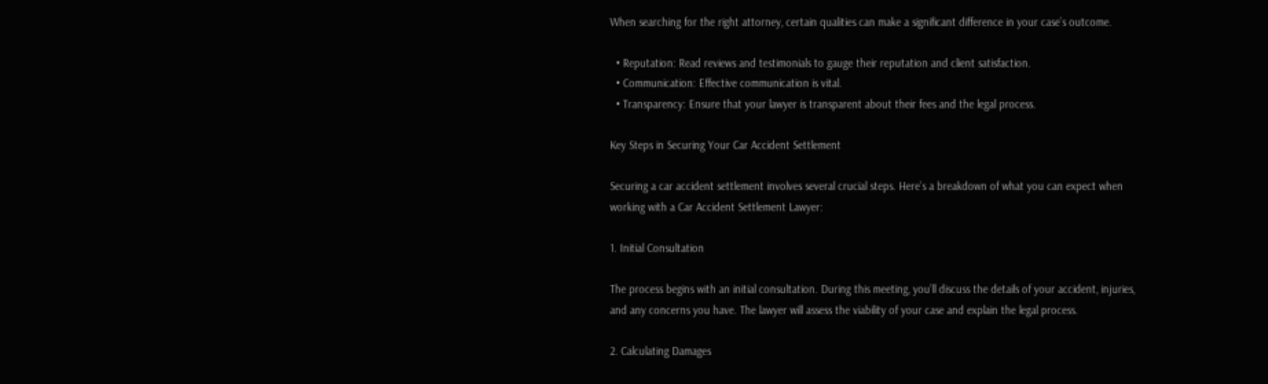When searching for the right attorney, certain qualities can make a significant difference in your case’s outcome.

  • Reputation: Read reviews and testimonials to gauge their reputation and client satisfaction.
  • Communication: Effective communication is vital.
  • Transparency: Ensure that your lawyer is transparent about their fees and the legal process.

Key Steps in Securing Your Car Accident Settlement

Securing a car accident settlement involves several crucial steps. Here’s a breakdown of what you can expect when working with a Car Accident Settlement Lawyer:

1. Initial Consultation

The process begins with an initial consultation. During this meeting, you’ll discuss the details of your accident, injuries, and any concerns you have. The lawyer will assess the viability of your case and explain the legal process.

2. Calculating Damages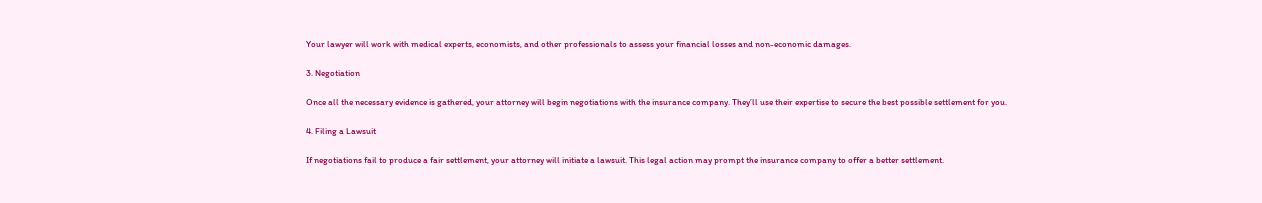Your lawyer will work with medical experts, economists, and other professionals to assess your financial losses and non-economic damages.

3. Negotiation

Once all the necessary evidence is gathered, your attorney will begin negotiations with the insurance company. They’ll use their expertise to secure the best possible settlement for you.

4. Filing a Lawsuit

If negotiations fail to produce a fair settlement, your attorney will initiate a lawsuit. This legal action may prompt the insurance company to offer a better settlement.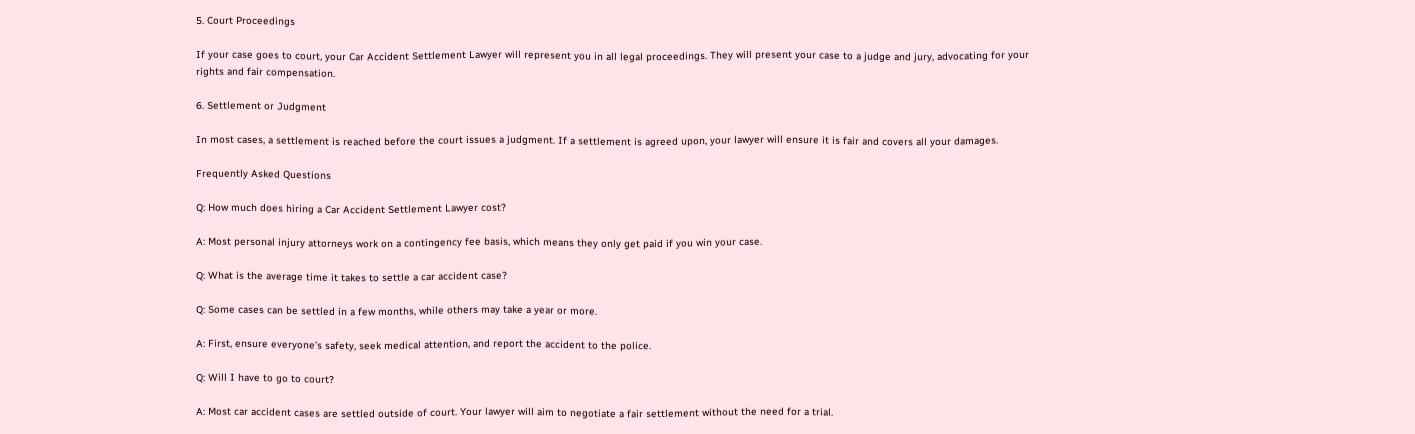5. Court Proceedings

If your case goes to court, your Car Accident Settlement Lawyer will represent you in all legal proceedings. They will present your case to a judge and jury, advocating for your rights and fair compensation.

6. Settlement or Judgment

In most cases, a settlement is reached before the court issues a judgment. If a settlement is agreed upon, your lawyer will ensure it is fair and covers all your damages.

Frequently Asked Questions

Q: How much does hiring a Car Accident Settlement Lawyer cost?

A: Most personal injury attorneys work on a contingency fee basis, which means they only get paid if you win your case.

Q: What is the average time it takes to settle a car accident case?

Q: Some cases can be settled in a few months, while others may take a year or more.

A: First, ensure everyone’s safety, seek medical attention, and report the accident to the police.

Q: Will I have to go to court?

A: Most car accident cases are settled outside of court. Your lawyer will aim to negotiate a fair settlement without the need for a trial.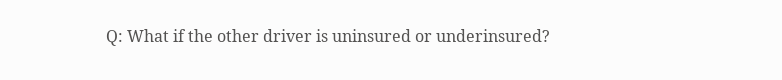Q: What if the other driver is uninsured or underinsured?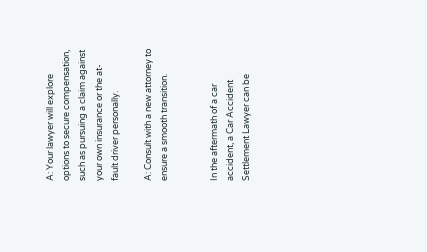A: Your lawyer will explore options to secure compensation, such as pursuing a claim against your own insurance or the at-fault driver personally.

A: Consult with a new attorney to ensure a smooth transition.


In the aftermath of a car accident, a Car Accident Settlement Lawyer can be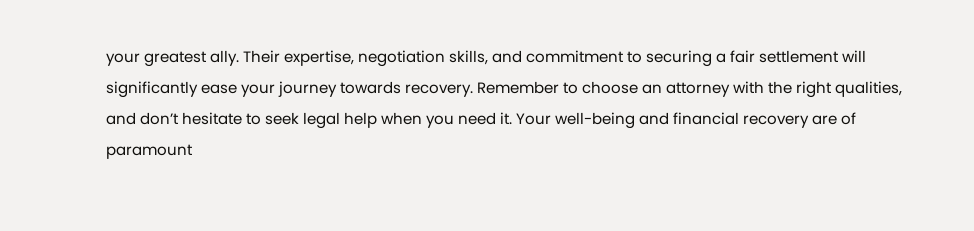your greatest ally. Their expertise, negotiation skills, and commitment to securing a fair settlement will significantly ease your journey towards recovery. Remember to choose an attorney with the right qualities, and don’t hesitate to seek legal help when you need it. Your well-being and financial recovery are of paramount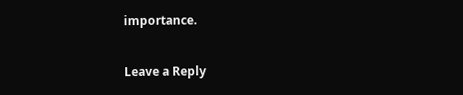importance.

Leave a Reply